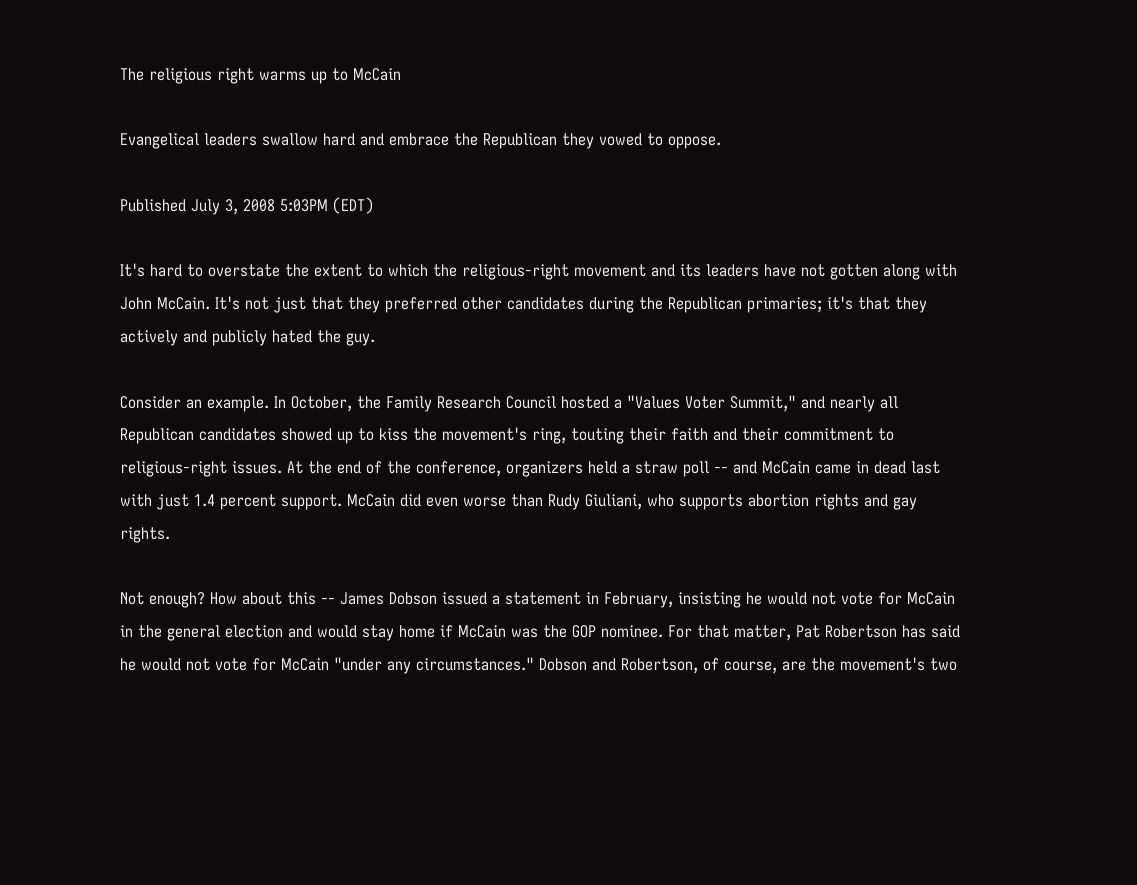The religious right warms up to McCain

Evangelical leaders swallow hard and embrace the Republican they vowed to oppose.

Published July 3, 2008 5:03PM (EDT)

It's hard to overstate the extent to which the religious-right movement and its leaders have not gotten along with John McCain. It's not just that they preferred other candidates during the Republican primaries; it's that they actively and publicly hated the guy.

Consider an example. In October, the Family Research Council hosted a "Values Voter Summit," and nearly all Republican candidates showed up to kiss the movement's ring, touting their faith and their commitment to religious-right issues. At the end of the conference, organizers held a straw poll -- and McCain came in dead last with just 1.4 percent support. McCain did even worse than Rudy Giuliani, who supports abortion rights and gay rights.

Not enough? How about this -- James Dobson issued a statement in February, insisting he would not vote for McCain in the general election and would stay home if McCain was the GOP nominee. For that matter, Pat Robertson has said he would not vote for McCain "under any circumstances." Dobson and Robertson, of course, are the movement's two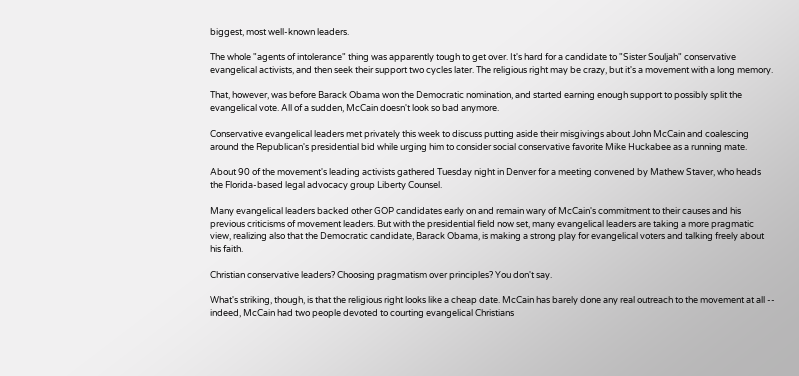biggest, most well-known leaders.

The whole "agents of intolerance" thing was apparently tough to get over. It's hard for a candidate to "Sister Souljah" conservative evangelical activists, and then seek their support two cycles later. The religious right may be crazy, but it's a movement with a long memory.

That, however, was before Barack Obama won the Democratic nomination, and started earning enough support to possibly split the evangelical vote. All of a sudden, McCain doesn't look so bad anymore.

Conservative evangelical leaders met privately this week to discuss putting aside their misgivings about John McCain and coalescing around the Republican's presidential bid while urging him to consider social conservative favorite Mike Huckabee as a running mate.

About 90 of the movement's leading activists gathered Tuesday night in Denver for a meeting convened by Mathew Staver, who heads the Florida-based legal advocacy group Liberty Counsel.

Many evangelical leaders backed other GOP candidates early on and remain wary of McCain's commitment to their causes and his previous criticisms of movement leaders. But with the presidential field now set, many evangelical leaders are taking a more pragmatic view, realizing also that the Democratic candidate, Barack Obama, is making a strong play for evangelical voters and talking freely about his faith.

Christian conservative leaders? Choosing pragmatism over principles? You don't say.

What's striking, though, is that the religious right looks like a cheap date. McCain has barely done any real outreach to the movement at all -- indeed, McCain had two people devoted to courting evangelical Christians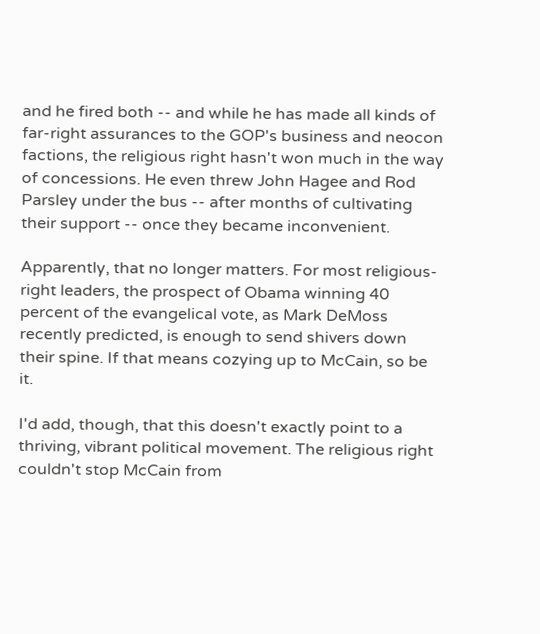and he fired both -- and while he has made all kinds of far-right assurances to the GOP's business and neocon factions, the religious right hasn't won much in the way of concessions. He even threw John Hagee and Rod Parsley under the bus -- after months of cultivating their support -- once they became inconvenient.

Apparently, that no longer matters. For most religious-right leaders, the prospect of Obama winning 40 percent of the evangelical vote, as Mark DeMoss recently predicted, is enough to send shivers down their spine. If that means cozying up to McCain, so be it.

I'd add, though, that this doesn't exactly point to a thriving, vibrant political movement. The religious right couldn't stop McCain from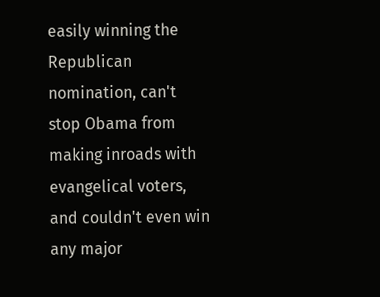easily winning the Republican nomination, can't stop Obama from making inroads with evangelical voters, and couldn't even win any major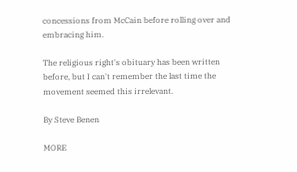concessions from McCain before rolling over and embracing him.

The religious right's obituary has been written before, but I can't remember the last time the movement seemed this irrelevant.

By Steve Benen

MORE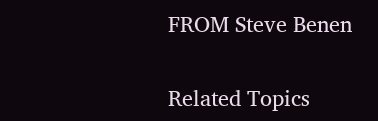FROM Steve Benen

Related Topics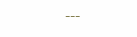---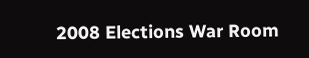2008 Elections War Room